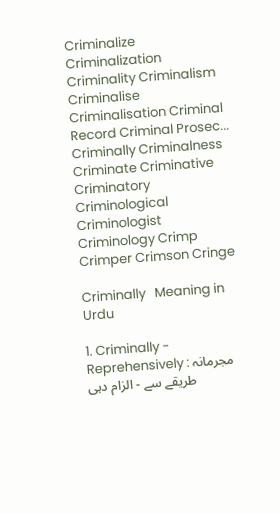Criminalize Criminalization Criminality Criminalism Criminalise Criminalisation Criminal Record Criminal Prosec... Criminally Criminalness Criminate Criminative Criminatory Criminological Criminologist Criminology Crimp Crimper Crimson Cringe

Criminally   Meaning in Urdu

1. Criminally - Reprehensively : مجرمانہ طریقے سے - الزام دہی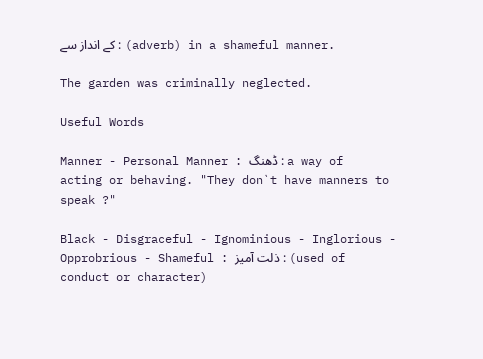کے انداز سے : (adverb) in a shameful manner.

The garden was criminally neglected.

Useful Words

Manner - Personal Manner : ڈھنگ : a way of acting or behaving. "They don`t have manners to speak ?"

Black - Disgraceful - Ignominious - Inglorious - Opprobrious - Shameful : ذلت آمیز : (used of conduct or character)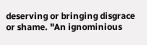deserving or bringing disgrace or shame. "An ignominious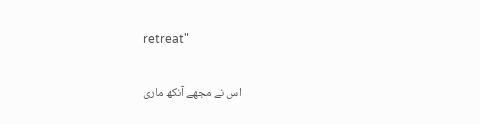retreat"

اس نے مجھے آنکھ ماری